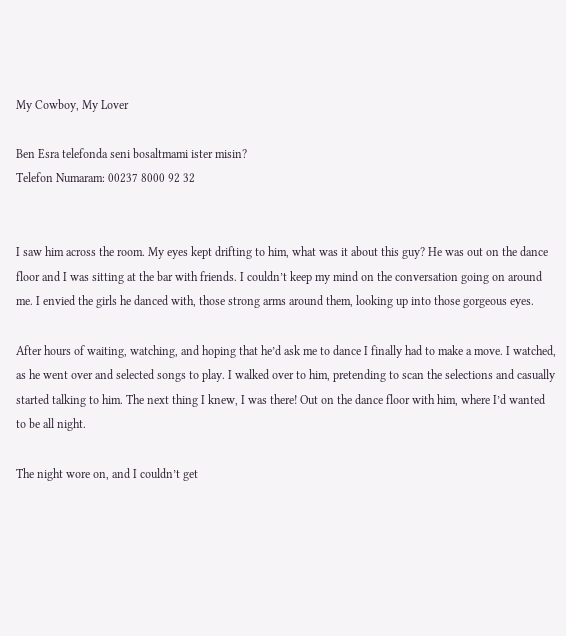My Cowboy, My Lover

Ben Esra telefonda seni bosaltmami ister misin?
Telefon Numaram: 00237 8000 92 32


I saw him across the room. My eyes kept drifting to him, what was it about this guy? He was out on the dance floor and I was sitting at the bar with friends. I couldn’t keep my mind on the conversation going on around me. I envied the girls he danced with, those strong arms around them, looking up into those gorgeous eyes.

After hours of waiting, watching, and hoping that he’d ask me to dance I finally had to make a move. I watched, as he went over and selected songs to play. I walked over to him, pretending to scan the selections and casually started talking to him. The next thing I knew, I was there! Out on the dance floor with him, where I’d wanted to be all night.

The night wore on, and I couldn’t get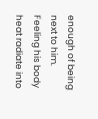enough of being next to him. Feeling his body heat radiate into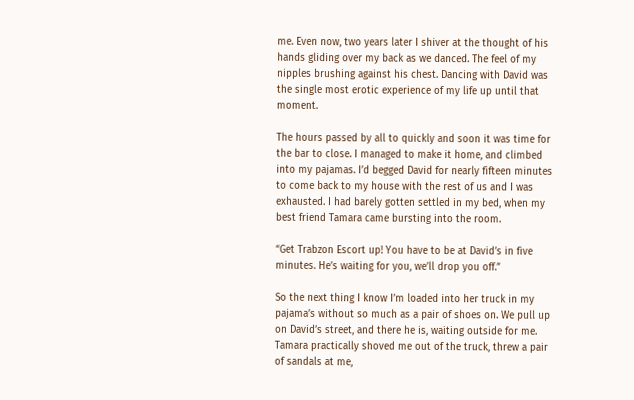me. Even now, two years later I shiver at the thought of his hands gliding over my back as we danced. The feel of my nipples brushing against his chest. Dancing with David was the single most erotic experience of my life up until that moment.

The hours passed by all to quickly and soon it was time for the bar to close. I managed to make it home, and climbed into my pajamas. I’d begged David for nearly fifteen minutes to come back to my house with the rest of us and I was exhausted. I had barely gotten settled in my bed, when my best friend Tamara came bursting into the room.

“Get Trabzon Escort up! You have to be at David’s in five minutes. He’s waiting for you, we’ll drop you off.”

So the next thing I know I’m loaded into her truck in my pajama’s without so much as a pair of shoes on. We pull up on David’s street, and there he is, waiting outside for me. Tamara practically shoved me out of the truck, threw a pair of sandals at me,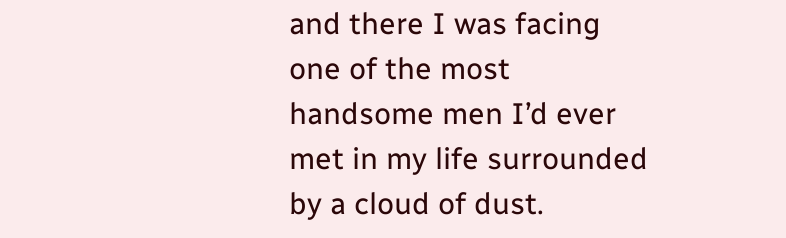and there I was facing one of the most handsome men I’d ever met in my life surrounded by a cloud of dust.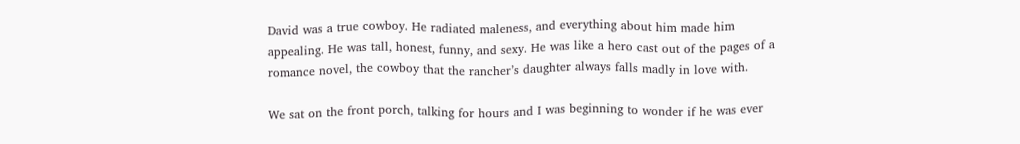David was a true cowboy. He radiated maleness, and everything about him made him appealing. He was tall, honest, funny, and sexy. He was like a hero cast out of the pages of a romance novel, the cowboy that the rancher’s daughter always falls madly in love with.

We sat on the front porch, talking for hours and I was beginning to wonder if he was ever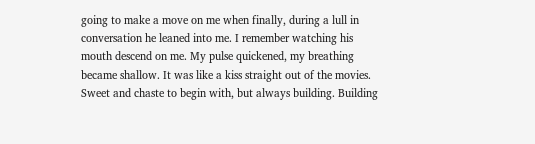going to make a move on me when finally, during a lull in conversation he leaned into me. I remember watching his mouth descend on me. My pulse quickened, my breathing became shallow. It was like a kiss straight out of the movies. Sweet and chaste to begin with, but always building. Building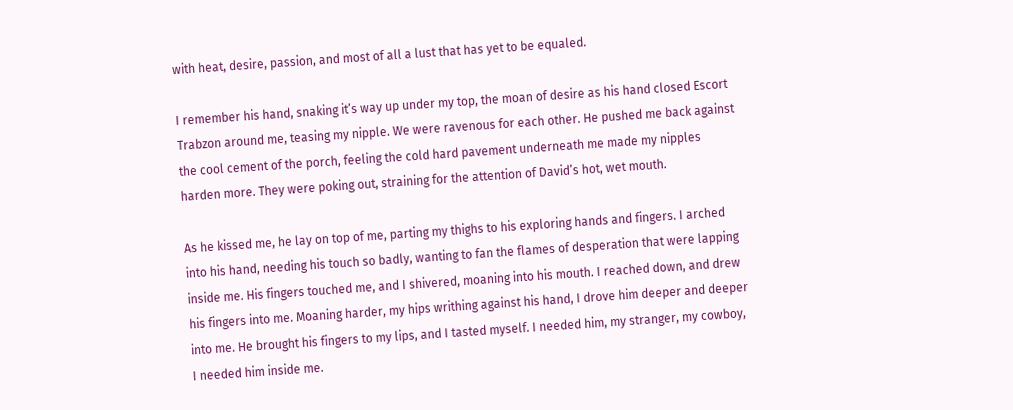with heat, desire, passion, and most of all a lust that has yet to be equaled.

I remember his hand, snaking it’s way up under my top, the moan of desire as his hand closed Escort Trabzon around me, teasing my nipple. We were ravenous for each other. He pushed me back against the cool cement of the porch, feeling the cold hard pavement underneath me made my nipples harden more. They were poking out, straining for the attention of David’s hot, wet mouth.

As he kissed me, he lay on top of me, parting my thighs to his exploring hands and fingers. I arched into his hand, needing his touch so badly, wanting to fan the flames of desperation that were lapping inside me. His fingers touched me, and I shivered, moaning into his mouth. I reached down, and drew his fingers into me. Moaning harder, my hips writhing against his hand, I drove him deeper and deeper into me. He brought his fingers to my lips, and I tasted myself. I needed him, my stranger, my cowboy, I needed him inside me.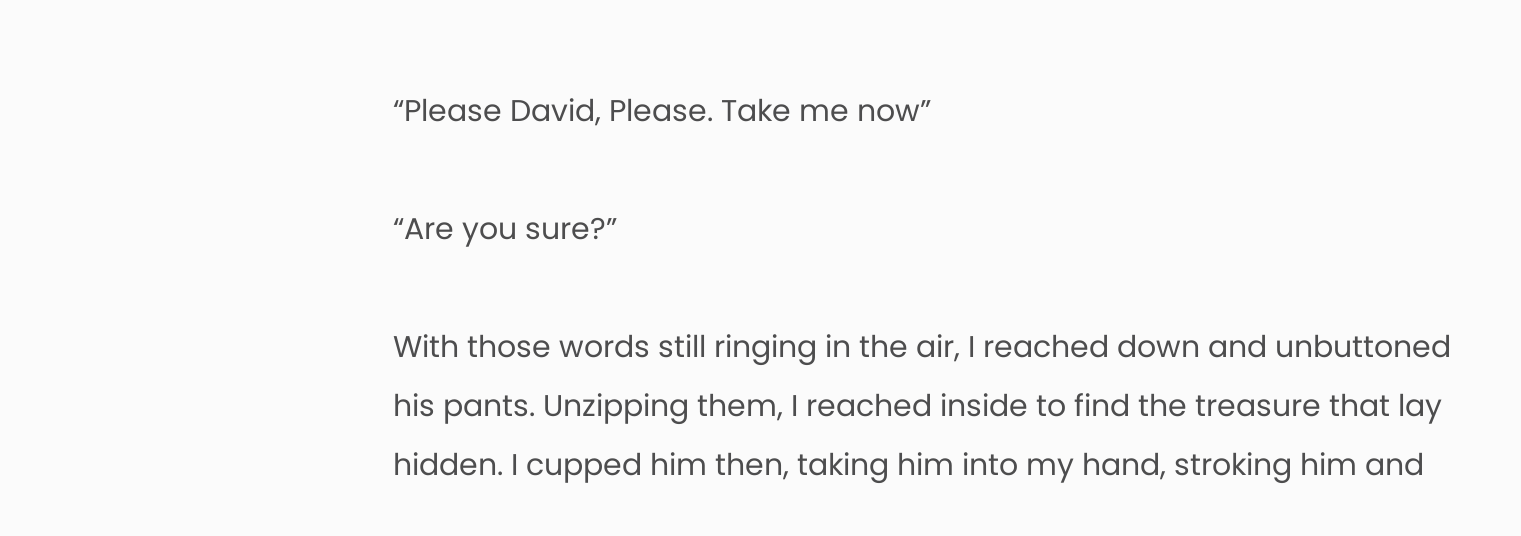“Please David, Please. Take me now”

“Are you sure?”

With those words still ringing in the air, I reached down and unbuttoned his pants. Unzipping them, I reached inside to find the treasure that lay hidden. I cupped him then, taking him into my hand, stroking him and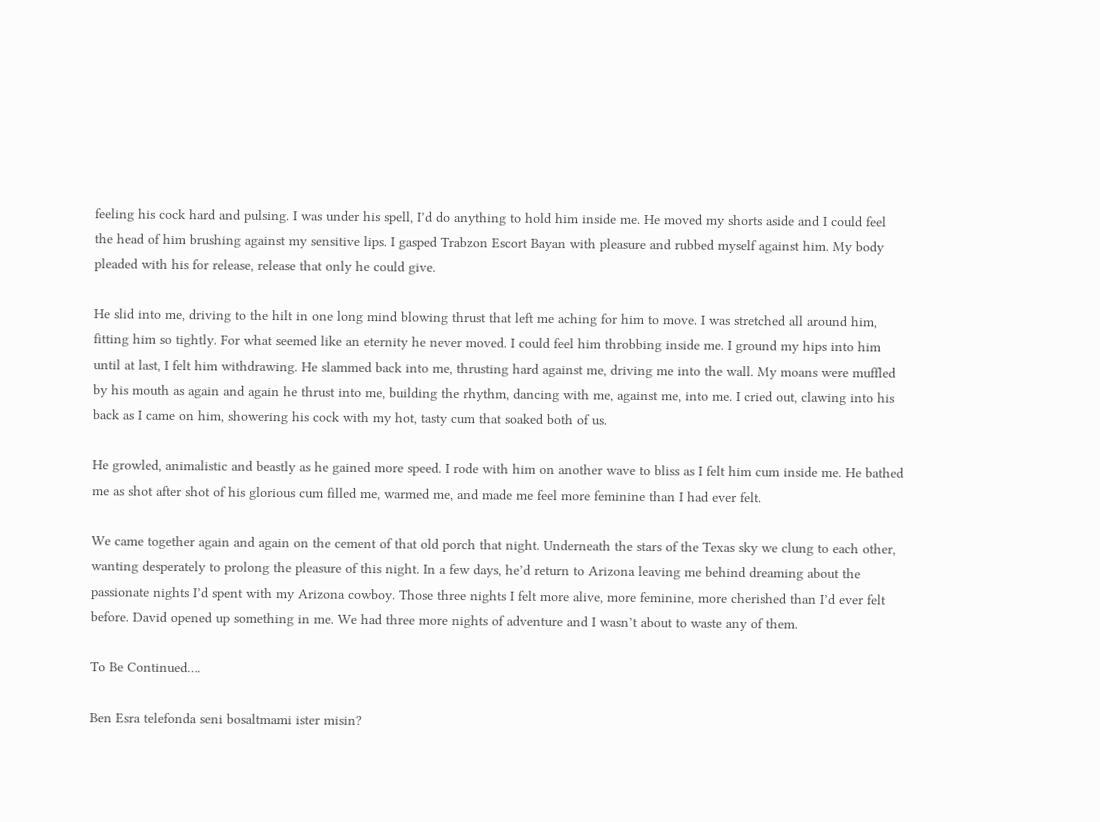feeling his cock hard and pulsing. I was under his spell, I’d do anything to hold him inside me. He moved my shorts aside and I could feel the head of him brushing against my sensitive lips. I gasped Trabzon Escort Bayan with pleasure and rubbed myself against him. My body pleaded with his for release, release that only he could give.

He slid into me, driving to the hilt in one long mind blowing thrust that left me aching for him to move. I was stretched all around him, fitting him so tightly. For what seemed like an eternity he never moved. I could feel him throbbing inside me. I ground my hips into him until at last, I felt him withdrawing. He slammed back into me, thrusting hard against me, driving me into the wall. My moans were muffled by his mouth as again and again he thrust into me, building the rhythm, dancing with me, against me, into me. I cried out, clawing into his back as I came on him, showering his cock with my hot, tasty cum that soaked both of us.

He growled, animalistic and beastly as he gained more speed. I rode with him on another wave to bliss as I felt him cum inside me. He bathed me as shot after shot of his glorious cum filled me, warmed me, and made me feel more feminine than I had ever felt.

We came together again and again on the cement of that old porch that night. Underneath the stars of the Texas sky we clung to each other, wanting desperately to prolong the pleasure of this night. In a few days, he’d return to Arizona leaving me behind dreaming about the passionate nights I’d spent with my Arizona cowboy. Those three nights I felt more alive, more feminine, more cherished than I’d ever felt before. David opened up something in me. We had three more nights of adventure and I wasn’t about to waste any of them.

To Be Continued….

Ben Esra telefonda seni bosaltmami ister misin?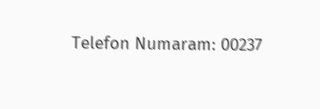Telefon Numaram: 00237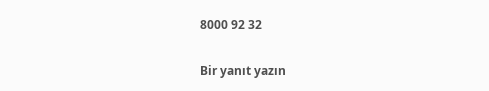8000 92 32

Bir yanıt yazın